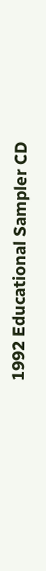1992 Educational Sampler CD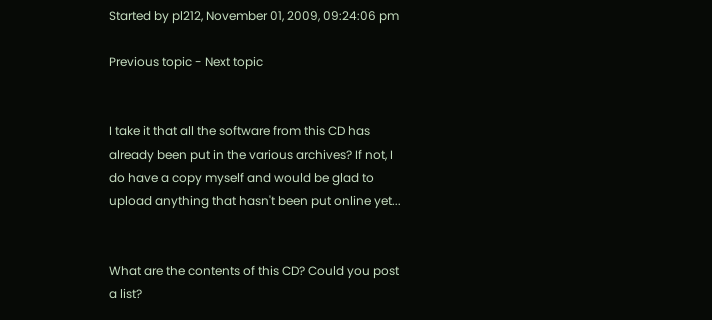Started by pl212, November 01, 2009, 09:24:06 pm

Previous topic - Next topic


I take it that all the software from this CD has already been put in the various archives? If not, I do have a copy myself and would be glad to upload anything that hasn't been put online yet...


What are the contents of this CD? Could you post a list?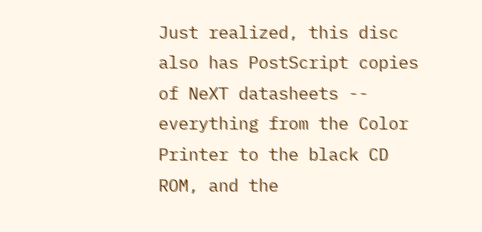Just realized, this disc also has PostScript copies of NeXT datasheets -- everything from the Color Printer to the black CD ROM, and the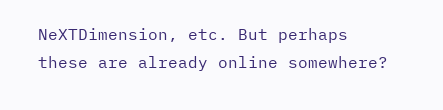NeXTDimension, etc. But perhaps these are already online somewhere?